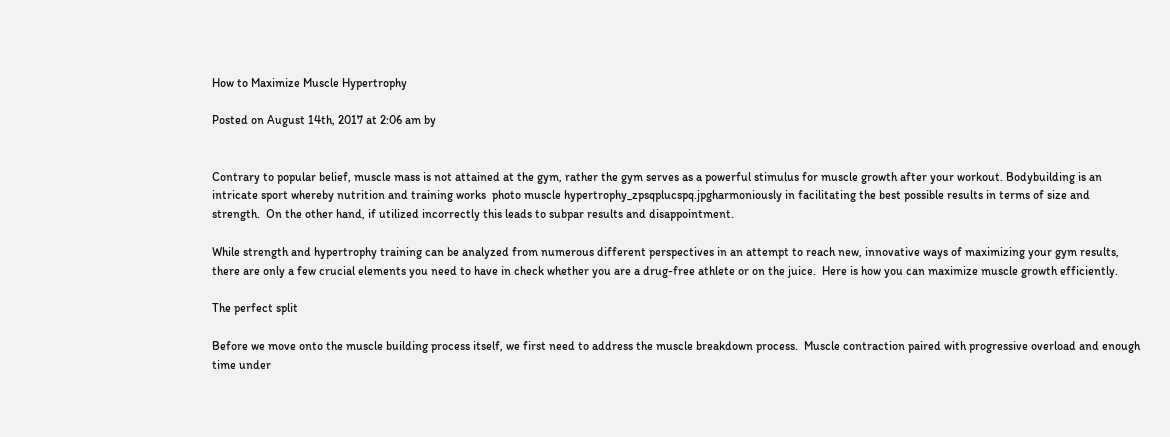How to Maximize Muscle Hypertrophy

Posted on August 14th, 2017 at 2:06 am by


Contrary to popular belief, muscle mass is not attained at the gym, rather the gym serves as a powerful stimulus for muscle growth after your workout. Bodybuilding is an intricate sport whereby nutrition and training works  photo muscle hypertrophy_zpsqplucspq.jpgharmoniously in facilitating the best possible results in terms of size and strength.  On the other hand, if utilized incorrectly this leads to subpar results and disappointment.

While strength and hypertrophy training can be analyzed from numerous different perspectives in an attempt to reach new, innovative ways of maximizing your gym results, there are only a few crucial elements you need to have in check whether you are a drug-free athlete or on the juice.  Here is how you can maximize muscle growth efficiently.

The perfect split

Before we move onto the muscle building process itself, we first need to address the muscle breakdown process.  Muscle contraction paired with progressive overload and enough time under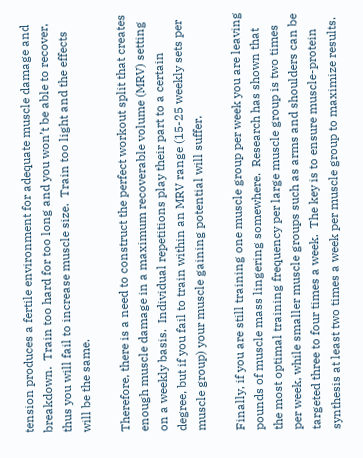tension produces a fertile environment for adequate muscle damage and breakdown.  Train too hard for too long and you won’t be able to recover, thus you will fail to increase muscle size.  Train too light and the effects will be the same.

Therefore, there is a need to construct the perfect workout split that creates enough muscle damage in a maximum recoverable volume (MRV) setting on a weekly basis.  Individual repetitions play their part to a certain degree, but if you fail to train within an MRV range (15-25 weekly sets per muscle group) your muscle gaining potential will suffer.

Finally, if you are still training one muscle group per week you are leaving pounds of muscle mass lingering somewhere.  Research has shown that the most optimal training frequency per large muscle group is two times per week, while smaller muscle groups such as arms and shoulders can be targeted three to four times a week.  The key is to ensure muscle-protein synthesis at least two times a week per muscle group to maximize results.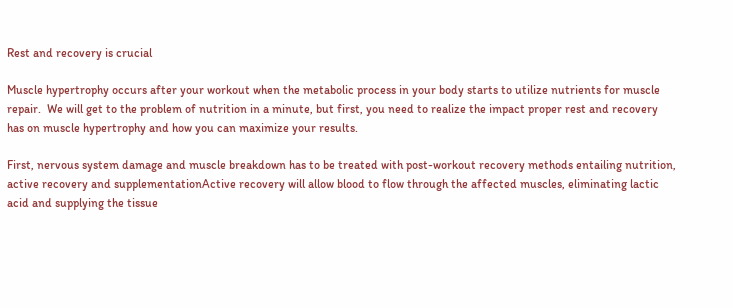Rest and recovery is crucial

Muscle hypertrophy occurs after your workout when the metabolic process in your body starts to utilize nutrients for muscle repair.  We will get to the problem of nutrition in a minute, but first, you need to realize the impact proper rest and recovery has on muscle hypertrophy and how you can maximize your results.

First, nervous system damage and muscle breakdown has to be treated with post-workout recovery methods entailing nutrition, active recovery and supplementationActive recovery will allow blood to flow through the affected muscles, eliminating lactic acid and supplying the tissue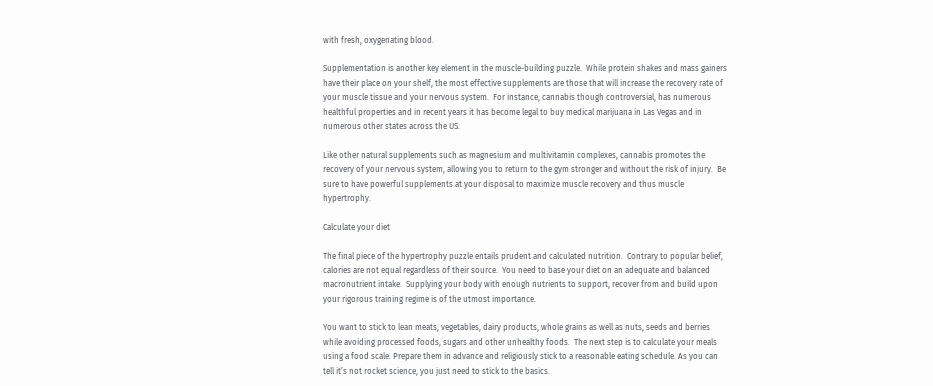with fresh, oxygenating blood.

Supplementation is another key element in the muscle-building puzzle.  While protein shakes and mass gainers have their place on your shelf, the most effective supplements are those that will increase the recovery rate of your muscle tissue and your nervous system.  For instance, cannabis though controversial, has numerous healthful properties and in recent years it has become legal to buy medical marijuana in Las Vegas and in numerous other states across the US.

Like other natural supplements such as magnesium and multivitamin complexes, cannabis promotes the recovery of your nervous system, allowing you to return to the gym stronger and without the risk of injury.  Be sure to have powerful supplements at your disposal to maximize muscle recovery and thus muscle hypertrophy.

Calculate your diet

The final piece of the hypertrophy puzzle entails prudent and calculated nutrition.  Contrary to popular belief, calories are not equal regardless of their source.  You need to base your diet on an adequate and balanced macronutrient intake.  Supplying your body with enough nutrients to support, recover from and build upon your rigorous training regime is of the utmost importance.

You want to stick to lean meats, vegetables, dairy products, whole grains as well as nuts, seeds and berries while avoiding processed foods, sugars and other unhealthy foods.  The next step is to calculate your meals using a food scale. Prepare them in advance and religiously stick to a reasonable eating schedule. As you can tell it’s not rocket science, you just need to stick to the basics.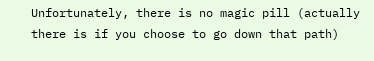Unfortunately, there is no magic pill (actually there is if you choose to go down that path)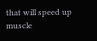that will speed up muscle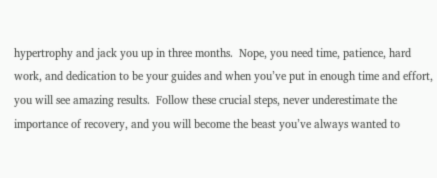hypertrophy and jack you up in three months.  Nope, you need time, patience, hard work, and dedication to be your guides and when you’ve put in enough time and effort, you will see amazing results.  Follow these crucial steps, never underestimate the importance of recovery, and you will become the beast you’ve always wanted to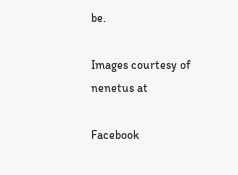be.

Images courtesy of nenetus at

Facebook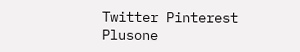Twitter Pinterest Plusone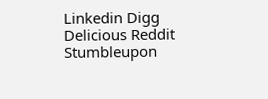Linkedin Digg Delicious Reddit Stumbleupon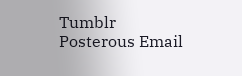Tumblr Posterous Email